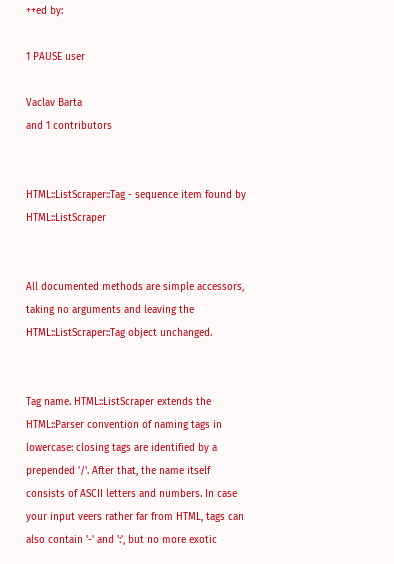++ed by:

1 PAUSE user

Vaclav Barta
and 1 contributors


HTML::ListScraper::Tag - sequence item found by HTML::ListScraper


All documented methods are simple accessors, taking no arguments and leaving the HTML::ListScraper::Tag object unchanged.


Tag name. HTML::ListScraper extends the HTML::Parser convention of naming tags in lowercase: closing tags are identified by a prepended '/'. After that, the name itself consists of ASCII letters and numbers. In case your input veers rather far from HTML, tags can also contain '-' and ':', but no more exotic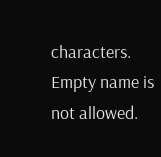characters. Empty name is not allowed.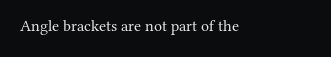Angle brackets are not part of the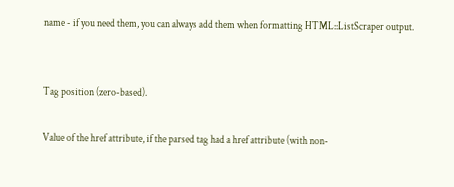name - if you need them, you can always add them when formatting HTML::ListScraper output.


Tag position (zero-based).

Value of the href attribute, if the parsed tag had a href attribute (with non-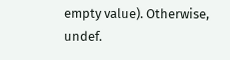empty value). Otherwise, undef.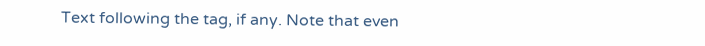Text following the tag, if any. Note that even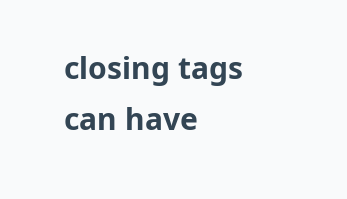closing tags can have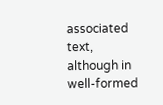associated text, although in well-formed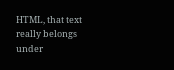HTML, that text really belongs under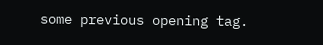some previous opening tag.